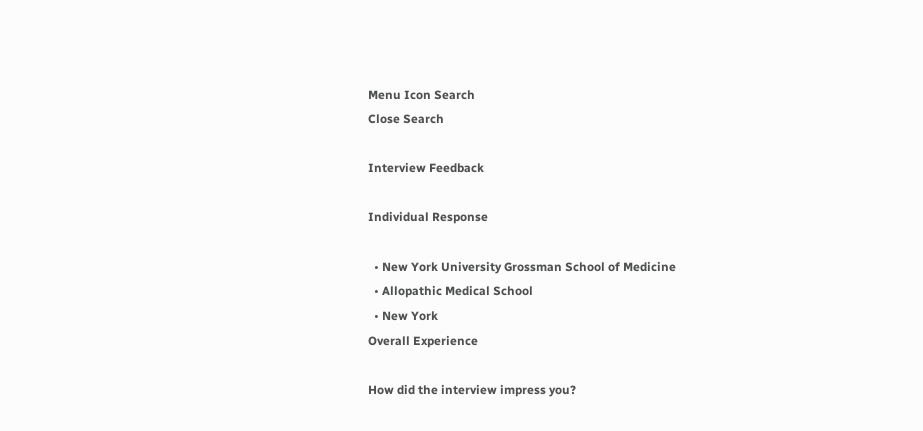Menu Icon Search
Close Search

Interview Feedback

Individual Response

  • New York University Grossman School of Medicine
  • Allopathic Medical School
  • New York
Overall Experience

How did the interview impress you?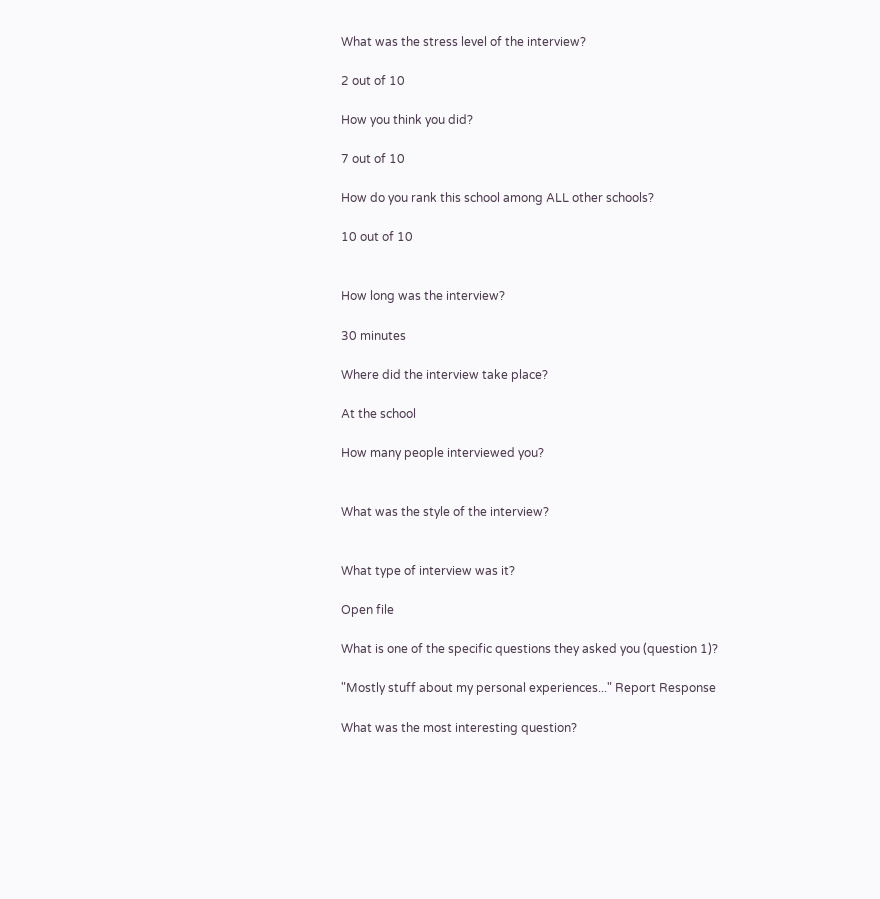What was the stress level of the interview?

2 out of 10

How you think you did?

7 out of 10

How do you rank this school among ALL other schools?

10 out of 10


How long was the interview?

30 minutes

Where did the interview take place?

At the school

How many people interviewed you?


What was the style of the interview?


What type of interview was it?

Open file

What is one of the specific questions they asked you (question 1)?

"Mostly stuff about my personal experiences..." Report Response

What was the most interesting question?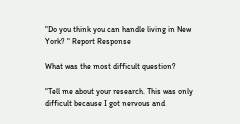"Do you think you can handle living in New York? " Report Response

What was the most difficult question?

"Tell me about your research. This was only difficult because I got nervous and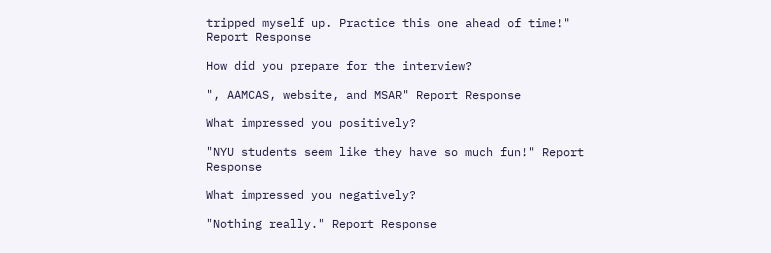tripped myself up. Practice this one ahead of time!" Report Response

How did you prepare for the interview?

", AAMCAS, website, and MSAR" Report Response

What impressed you positively?

"NYU students seem like they have so much fun!" Report Response

What impressed you negatively?

"Nothing really." Report Response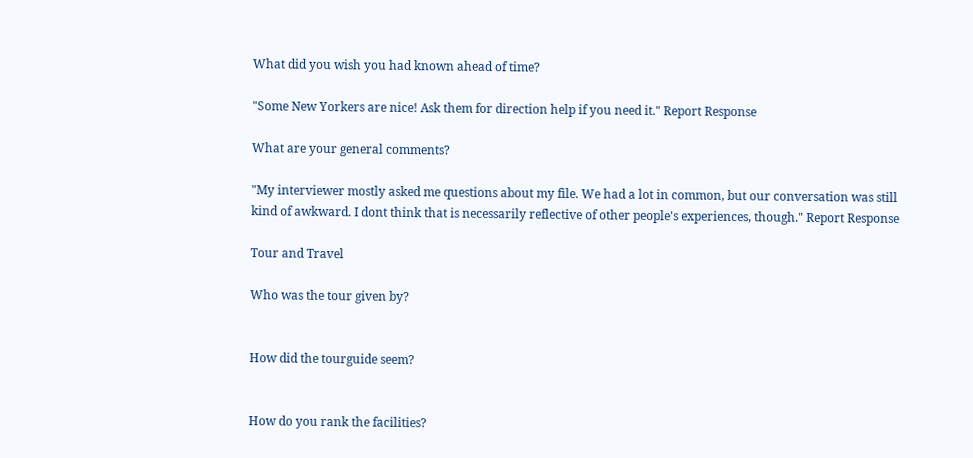What did you wish you had known ahead of time?

"Some New Yorkers are nice! Ask them for direction help if you need it." Report Response

What are your general comments?

"My interviewer mostly asked me questions about my file. We had a lot in common, but our conversation was still kind of awkward. I dont think that is necessarily reflective of other people's experiences, though." Report Response

Tour and Travel

Who was the tour given by?


How did the tourguide seem?


How do you rank the facilities?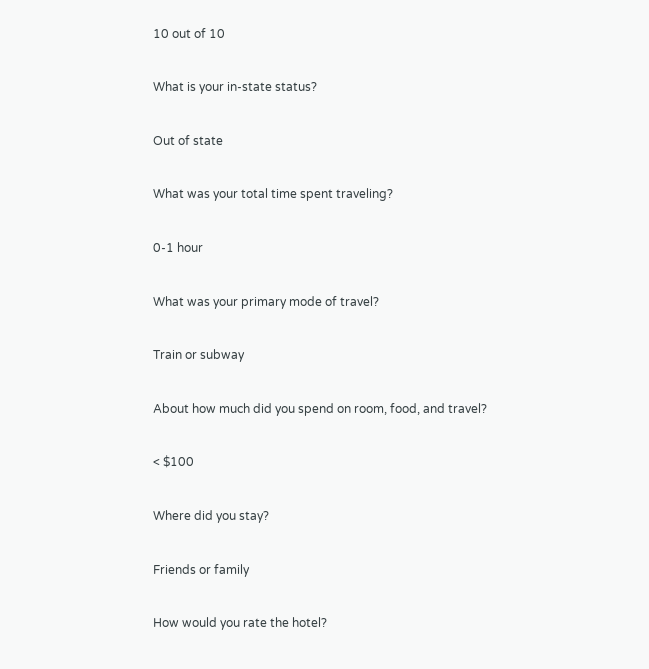10 out of 10

What is your in-state status?

Out of state

What was your total time spent traveling?

0-1 hour

What was your primary mode of travel?

Train or subway

About how much did you spend on room, food, and travel?

< $100

Where did you stay?

Friends or family

How would you rate the hotel?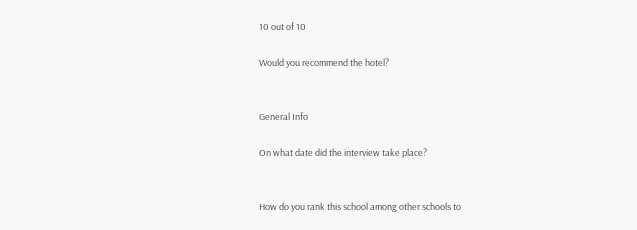10 out of 10

Would you recommend the hotel?


General Info

On what date did the interview take place?


How do you rank this school among other schools to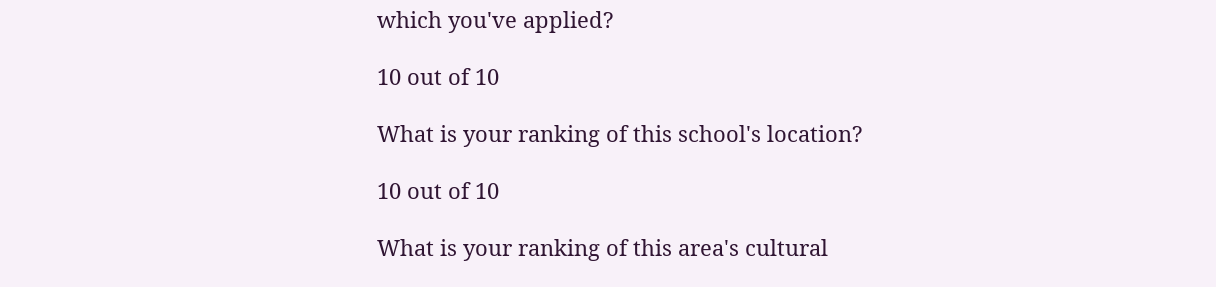which you've applied?

10 out of 10

What is your ranking of this school's location?

10 out of 10

What is your ranking of this area's cultural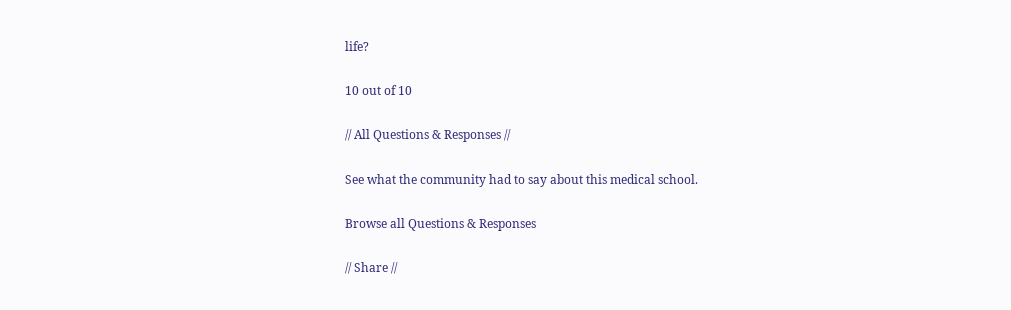life?

10 out of 10

// All Questions & Responses //

See what the community had to say about this medical school.

Browse all Questions & Responses

// Share //